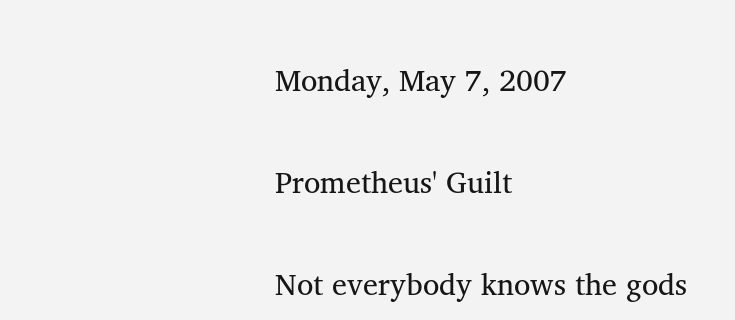Monday, May 7, 2007

Prometheus' Guilt

Not everybody knows the gods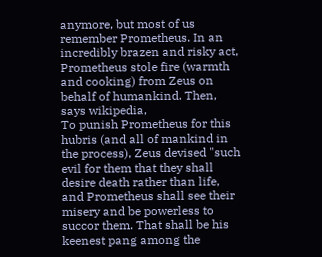anymore, but most of us remember Prometheus. In an incredibly brazen and risky act, Prometheus stole fire (warmth and cooking) from Zeus on behalf of humankind. Then, says wikipedia,
To punish Prometheus for this hubris (and all of mankind in the process), Zeus devised "such evil for them that they shall desire death rather than life, and Prometheus shall see their misery and be powerless to succor them. That shall be his keenest pang among the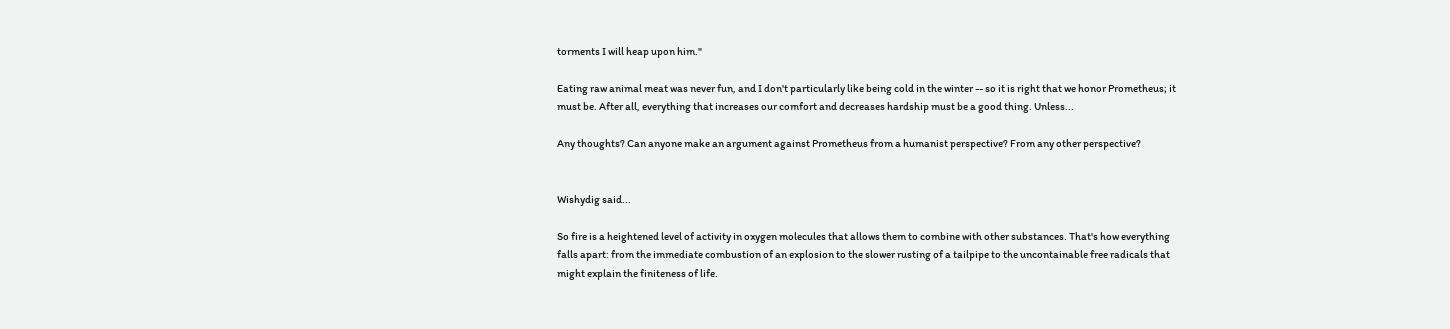torments I will heap upon him."

Eating raw animal meat was never fun, and I don't particularly like being cold in the winter -- so it is right that we honor Prometheus; it must be. After all, everything that increases our comfort and decreases hardship must be a good thing. Unless...

Any thoughts? Can anyone make an argument against Prometheus from a humanist perspective? From any other perspective?


Wishydig said...

So fire is a heightened level of activity in oxygen molecules that allows them to combine with other substances. That's how everything falls apart: from the immediate combustion of an explosion to the slower rusting of a tailpipe to the uncontainable free radicals that might explain the finiteness of life.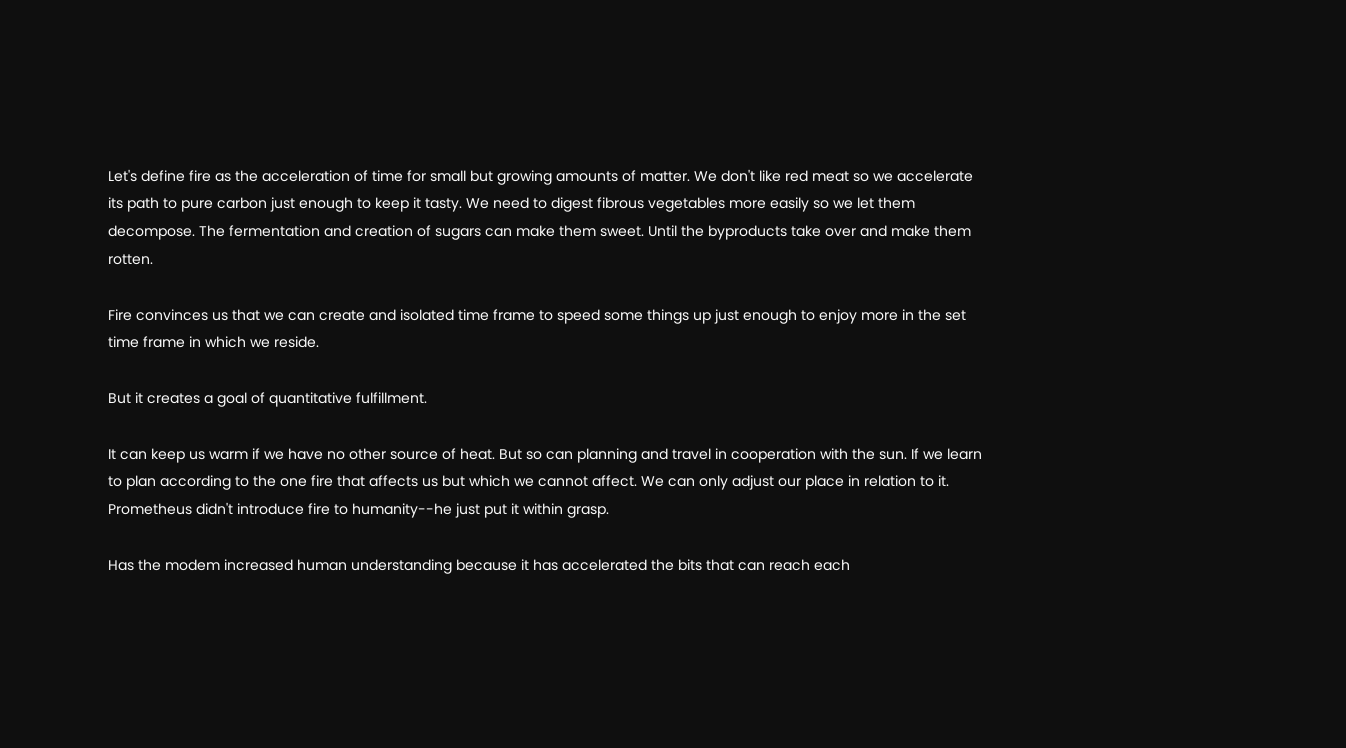Let's define fire as the acceleration of time for small but growing amounts of matter. We don't like red meat so we accelerate its path to pure carbon just enough to keep it tasty. We need to digest fibrous vegetables more easily so we let them decompose. The fermentation and creation of sugars can make them sweet. Until the byproducts take over and make them rotten.

Fire convinces us that we can create and isolated time frame to speed some things up just enough to enjoy more in the set time frame in which we reside.

But it creates a goal of quantitative fulfillment.

It can keep us warm if we have no other source of heat. But so can planning and travel in cooperation with the sun. If we learn to plan according to the one fire that affects us but which we cannot affect. We can only adjust our place in relation to it. Prometheus didn't introduce fire to humanity--he just put it within grasp.

Has the modem increased human understanding because it has accelerated the bits that can reach each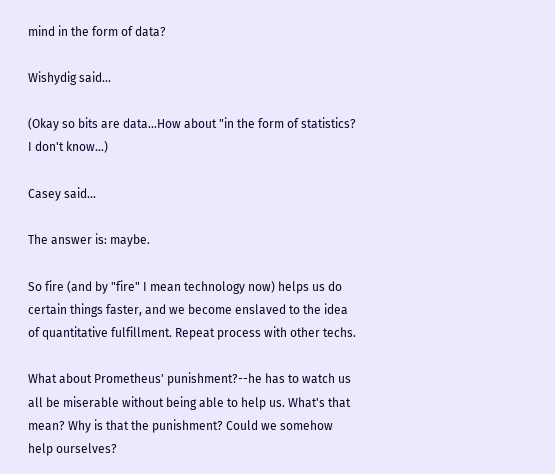mind in the form of data?

Wishydig said...

(Okay so bits are data...How about "in the form of statistics? I don't know...)

Casey said...

The answer is: maybe.

So fire (and by "fire" I mean technology now) helps us do certain things faster, and we become enslaved to the idea of quantitative fulfillment. Repeat process with other techs.

What about Prometheus' punishment?--he has to watch us all be miserable without being able to help us. What's that mean? Why is that the punishment? Could we somehow help ourselves?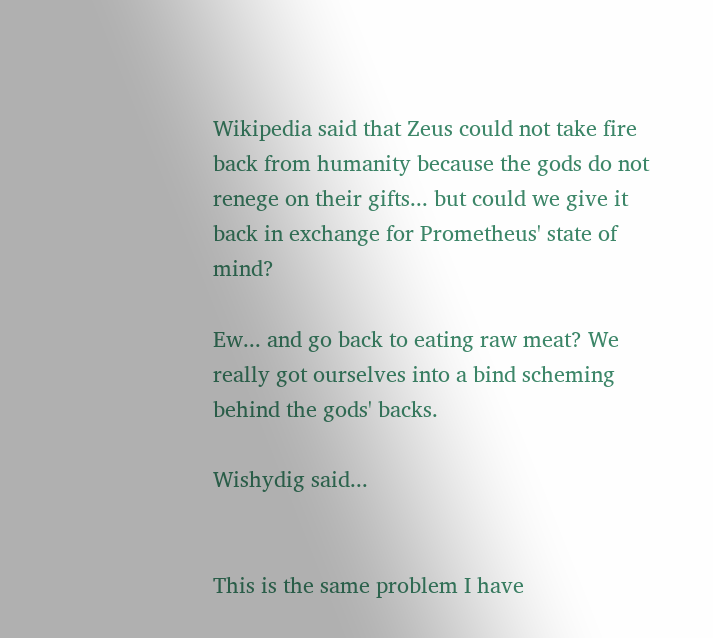Wikipedia said that Zeus could not take fire back from humanity because the gods do not renege on their gifts... but could we give it back in exchange for Prometheus' state of mind?

Ew... and go back to eating raw meat? We really got ourselves into a bind scheming behind the gods' backs.

Wishydig said...


This is the same problem I have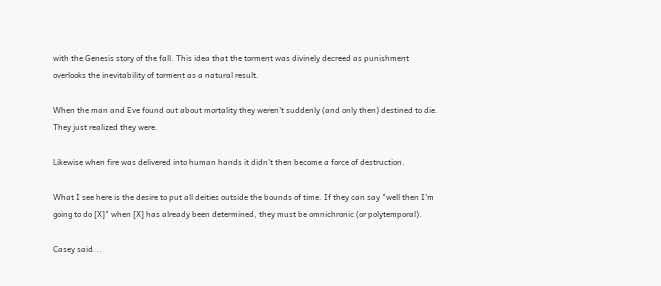with the Genesis story of the fall. This idea that the torment was divinely decreed as punishment overlooks the inevitability of torment as a natural result.

When the man and Eve found out about mortality they weren't suddenly (and only then) destined to die. They just realized they were.

Likewise when fire was delivered into human hands it didn't then become a force of destruction.

What I see here is the desire to put all deities outside the bounds of time. If they can say "well then I'm going to do [X]" when [X] has already been determined, they must be omnichronic (or polytemporal).

Casey said...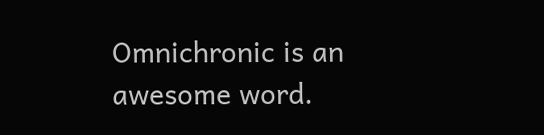Omnichronic is an awesome word.